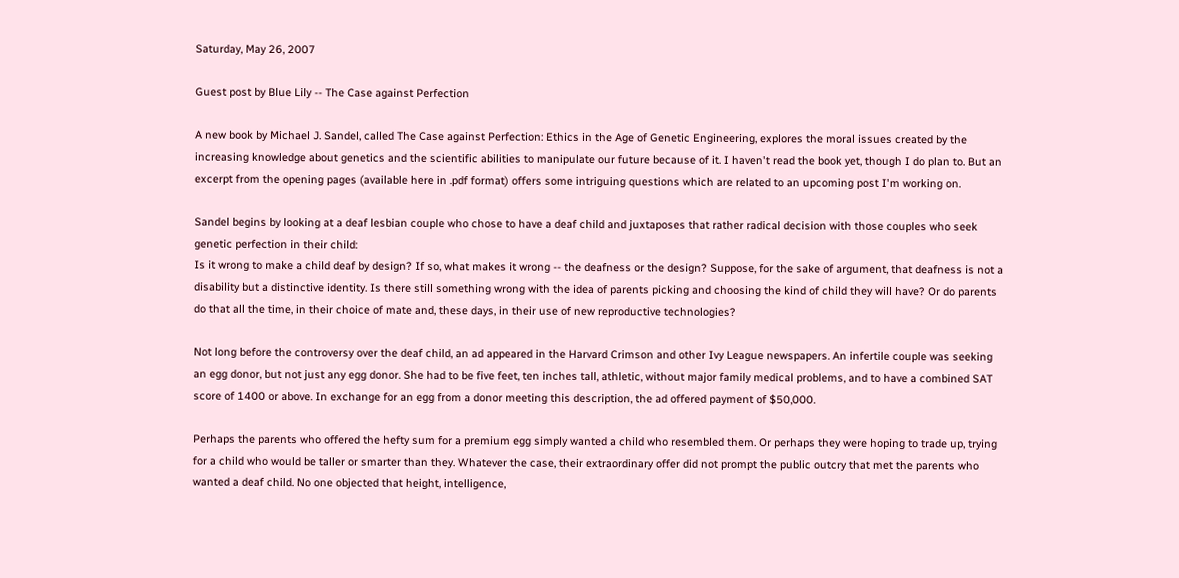Saturday, May 26, 2007

Guest post by Blue Lily -- The Case against Perfection

A new book by Michael J. Sandel, called The Case against Perfection: Ethics in the Age of Genetic Engineering, explores the moral issues created by the increasing knowledge about genetics and the scientific abilities to manipulate our future because of it. I haven't read the book yet, though I do plan to. But an excerpt from the opening pages (available here in .pdf format) offers some intriguing questions which are related to an upcoming post I'm working on.

Sandel begins by looking at a deaf lesbian couple who chose to have a deaf child and juxtaposes that rather radical decision with those couples who seek genetic perfection in their child:
Is it wrong to make a child deaf by design? If so, what makes it wrong -- the deafness or the design? Suppose, for the sake of argument, that deafness is not a disability but a distinctive identity. Is there still something wrong with the idea of parents picking and choosing the kind of child they will have? Or do parents do that all the time, in their choice of mate and, these days, in their use of new reproductive technologies?

Not long before the controversy over the deaf child, an ad appeared in the Harvard Crimson and other Ivy League newspapers. An infertile couple was seeking an egg donor, but not just any egg donor. She had to be five feet, ten inches tall, athletic, without major family medical problems, and to have a combined SAT score of 1400 or above. In exchange for an egg from a donor meeting this description, the ad offered payment of $50,000.

Perhaps the parents who offered the hefty sum for a premium egg simply wanted a child who resembled them. Or perhaps they were hoping to trade up, trying for a child who would be taller or smarter than they. Whatever the case, their extraordinary offer did not prompt the public outcry that met the parents who wanted a deaf child. No one objected that height, intelligence,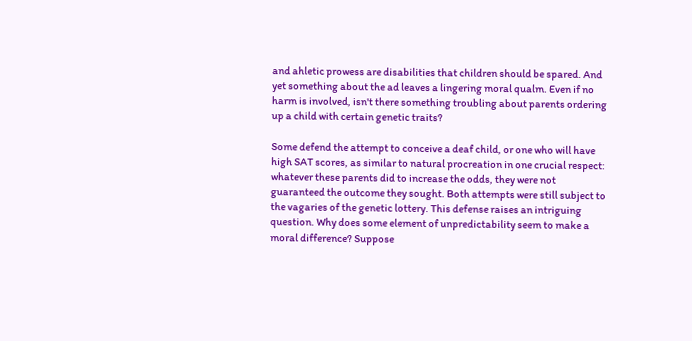and ahletic prowess are disabilities that children should be spared. And yet something about the ad leaves a lingering moral qualm. Even if no harm is involved, isn't there something troubling about parents ordering up a child with certain genetic traits?

Some defend the attempt to conceive a deaf child, or one who will have high SAT scores, as similar to natural procreation in one crucial respect: whatever these parents did to increase the odds, they were not guaranteed the outcome they sought. Both attempts were still subject to the vagaries of the genetic lottery. This defense raises an intriguing question. Why does some element of unpredictability seem to make a moral difference? Suppose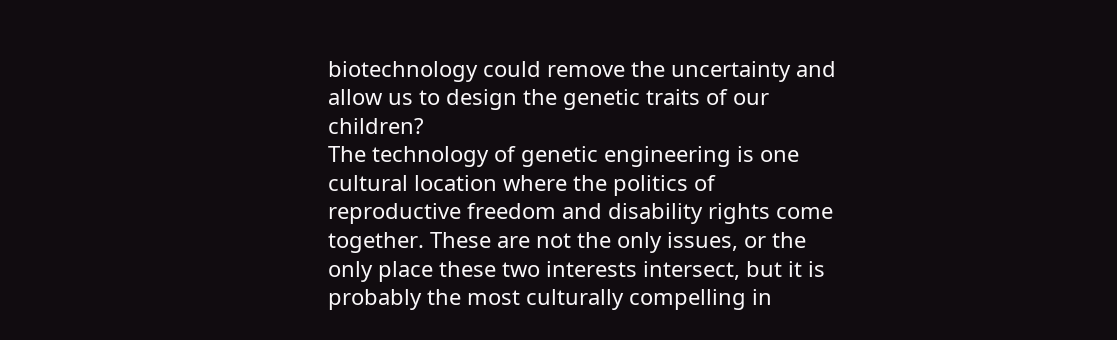biotechnology could remove the uncertainty and allow us to design the genetic traits of our children?
The technology of genetic engineering is one cultural location where the politics of reproductive freedom and disability rights come together. These are not the only issues, or the only place these two interests intersect, but it is probably the most culturally compelling in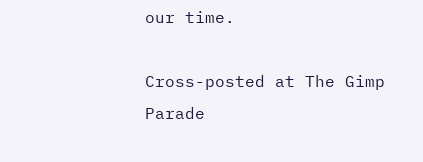our time.

Cross-posted at The Gimp Parade